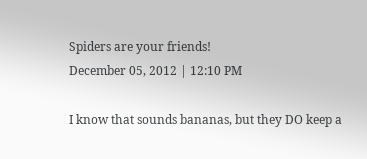Spiders are your friends!
December 05, 2012 | 12:10 PM

I know that sounds bananas, but they DO keep a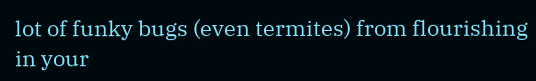lot of funky bugs (even termites) from flourishing in your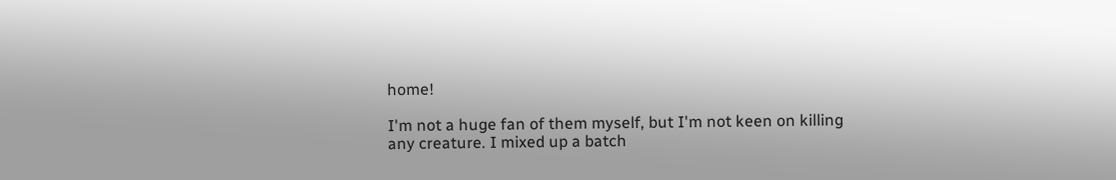home!

I'm not a huge fan of them myself, but I'm not keen on killing any creature. I mixed up a batch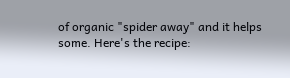of organic "spider away" and it helps some. Here's the recipe: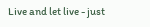Live and let live - just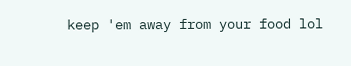keep 'em away from your food lol